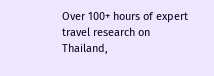Over 100+ hours of expert travel research on Thailand,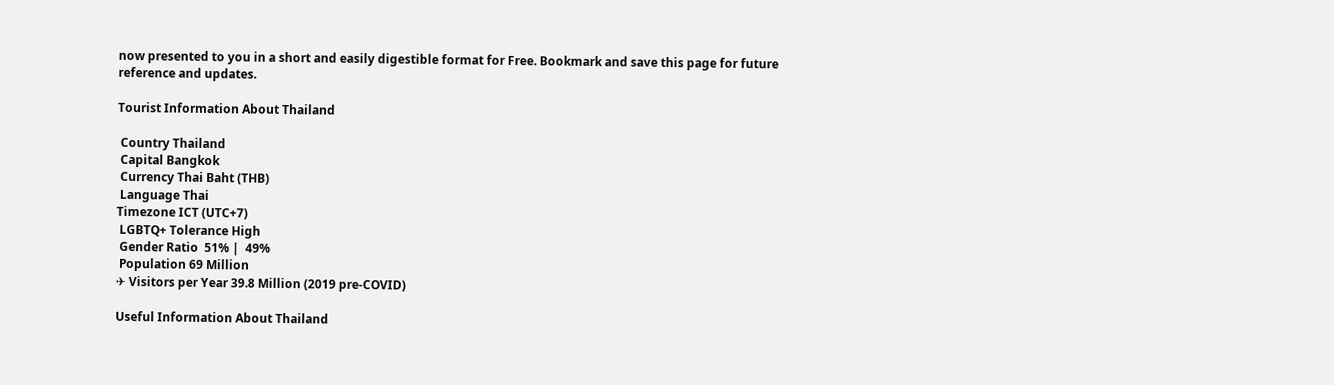now presented to you in a short and easily digestible format for Free. Bookmark and save this page for future reference and updates.

Tourist Information About Thailand

 Country Thailand
 Capital Bangkok
 Currency Thai Baht (THB)
 Language Thai
Timezone ICT (UTC+7)
 LGBTQ+ Tolerance High
 Gender Ratio  51% |  49%
 Population 69 Million
✈ Visitors per Year 39.8 Million (2019 pre-COVID)

Useful Information About Thailand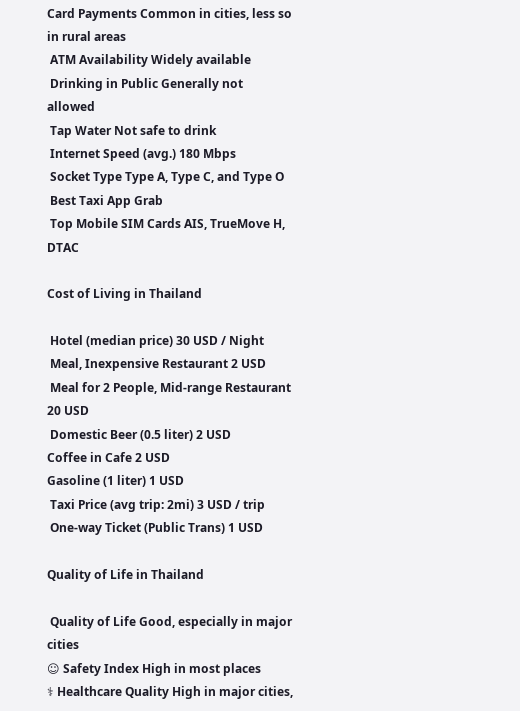Card Payments Common in cities, less so in rural areas
 ATM Availability Widely available
 Drinking in Public Generally not allowed
 Tap Water Not safe to drink
 Internet Speed (avg.) 180 Mbps
 Socket Type Type A, Type C, and Type O
 Best Taxi App Grab
 Top Mobile SIM Cards AIS, TrueMove H, DTAC

Cost of Living in Thailand

 Hotel (median price) 30 USD / Night
 Meal, Inexpensive Restaurant 2 USD
 Meal for 2 People, Mid-range Restaurant 20 USD
 Domestic Beer (0.5 liter) 2 USD
Coffee in Cafe 2 USD
Gasoline (1 liter) 1 USD
 Taxi Price (avg trip: 2mi) 3 USD / trip
 One-way Ticket (Public Trans) 1 USD

Quality of Life in Thailand

 Quality of Life Good, especially in major cities
☺ Safety Index High in most places
⚕ Healthcare Quality High in major cities,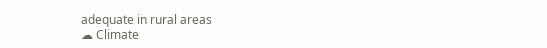adequate in rural areas
☁ Climate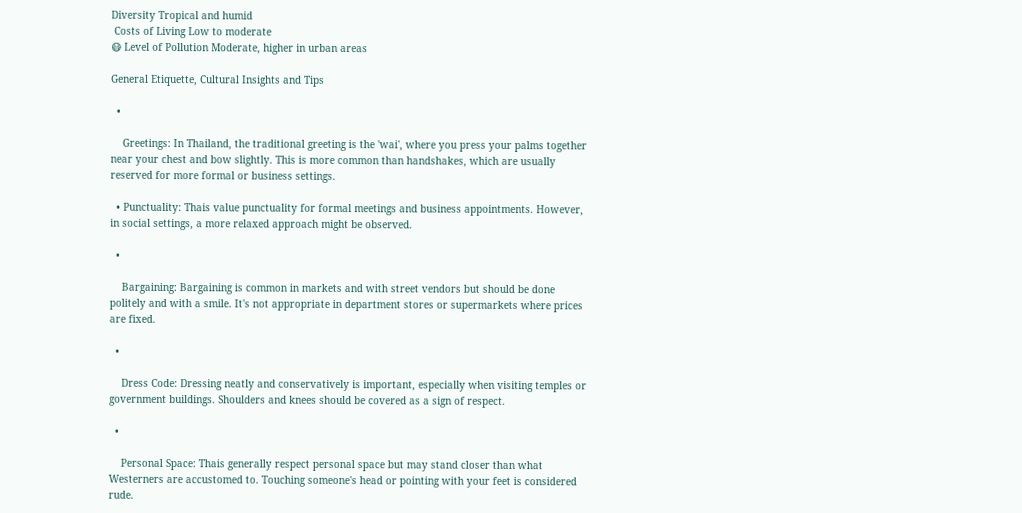Diversity Tropical and humid
 Costs of Living Low to moderate
😷 Level of Pollution Moderate, higher in urban areas

General Etiquette, Cultural Insights and Tips

  •

    Greetings: In Thailand, the traditional greeting is the 'wai', where you press your palms together near your chest and bow slightly. This is more common than handshakes, which are usually reserved for more formal or business settings.

  • Punctuality: Thais value punctuality for formal meetings and business appointments. However, in social settings, a more relaxed approach might be observed.

  •

    Bargaining: Bargaining is common in markets and with street vendors but should be done politely and with a smile. It's not appropriate in department stores or supermarkets where prices are fixed.

  •

    Dress Code: Dressing neatly and conservatively is important, especially when visiting temples or government buildings. Shoulders and knees should be covered as a sign of respect.

  •

    Personal Space: Thais generally respect personal space but may stand closer than what Westerners are accustomed to. Touching someone's head or pointing with your feet is considered rude.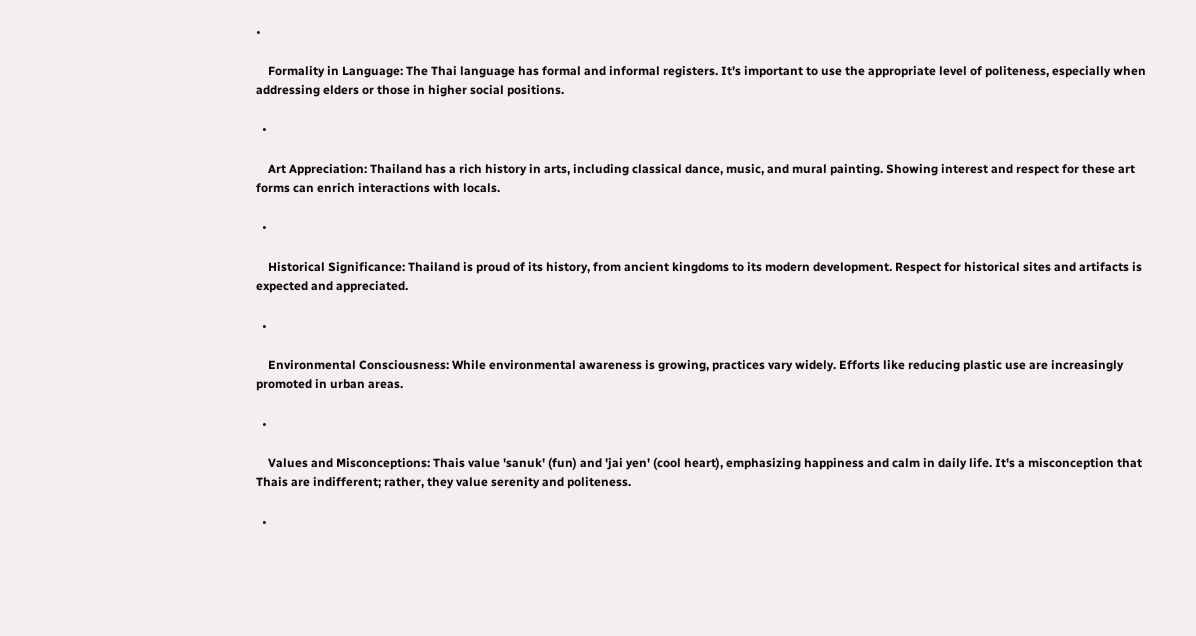•

    Formality in Language: The Thai language has formal and informal registers. It's important to use the appropriate level of politeness, especially when addressing elders or those in higher social positions.

  •

    Art Appreciation: Thailand has a rich history in arts, including classical dance, music, and mural painting. Showing interest and respect for these art forms can enrich interactions with locals.

  •

    Historical Significance: Thailand is proud of its history, from ancient kingdoms to its modern development. Respect for historical sites and artifacts is expected and appreciated.

  •

    Environmental Consciousness: While environmental awareness is growing, practices vary widely. Efforts like reducing plastic use are increasingly promoted in urban areas.

  •

    Values and Misconceptions: Thais value 'sanuk' (fun) and 'jai yen' (cool heart), emphasizing happiness and calm in daily life. It's a misconception that Thais are indifferent; rather, they value serenity and politeness.

  •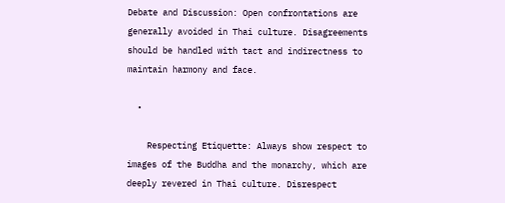Debate and Discussion: Open confrontations are generally avoided in Thai culture. Disagreements should be handled with tact and indirectness to maintain harmony and face.

  •

    Respecting Etiquette: Always show respect to images of the Buddha and the monarchy, which are deeply revered in Thai culture. Disrespect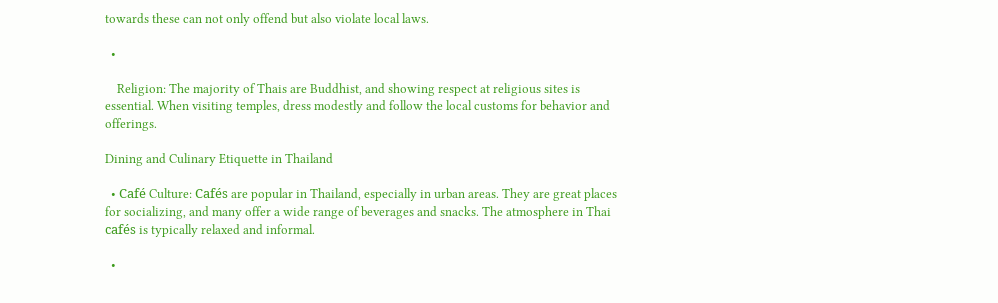towards these can not only offend but also violate local laws.

  •

    Religion: The majority of Thais are Buddhist, and showing respect at religious sites is essential. When visiting temples, dress modestly and follow the local customs for behavior and offerings.

Dining and Culinary Etiquette in Thailand

  • Café Culture: Cafés are popular in Thailand, especially in urban areas. They are great places for socializing, and many offer a wide range of beverages and snacks. The atmosphere in Thai cafés is typically relaxed and informal.

  •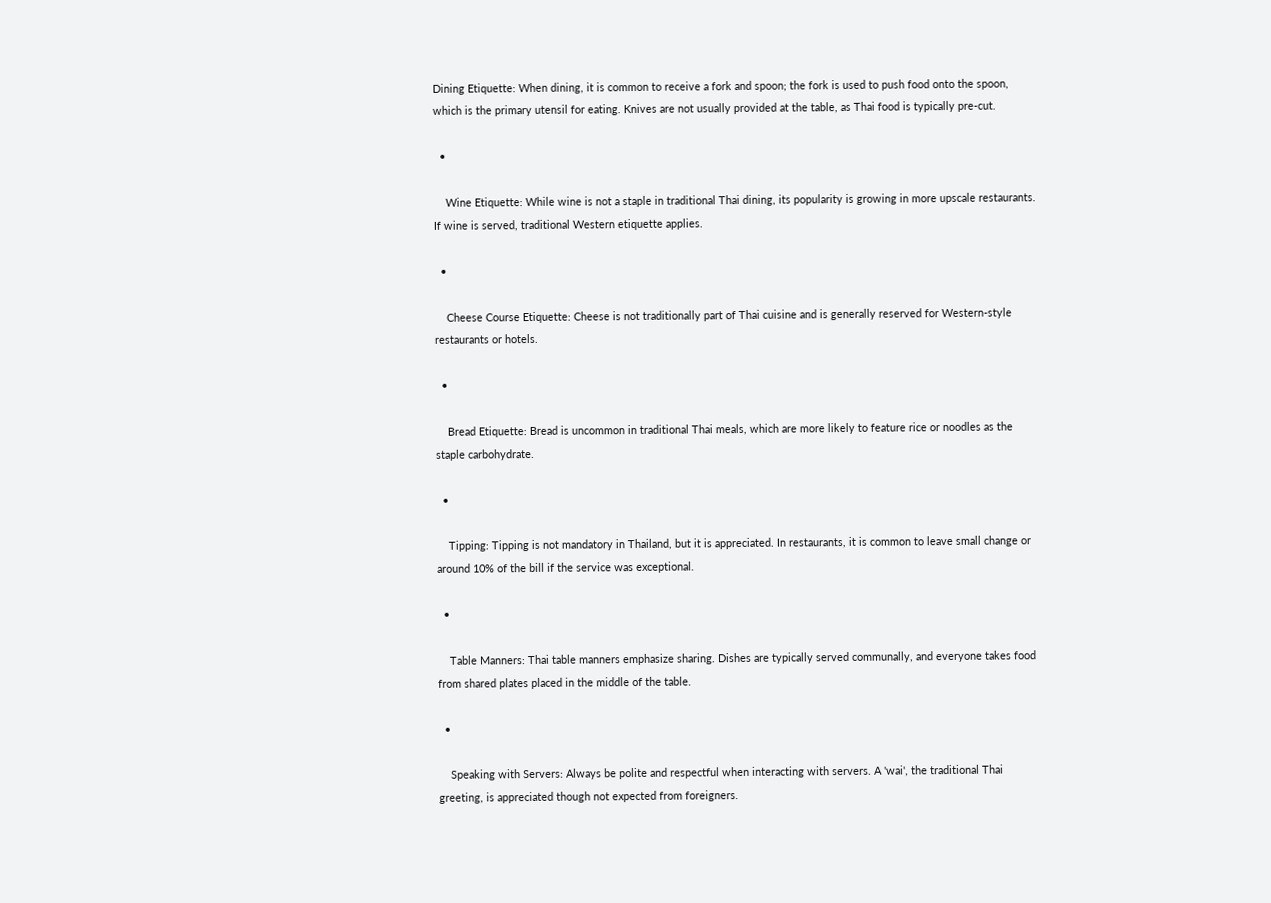Dining Etiquette: When dining, it is common to receive a fork and spoon; the fork is used to push food onto the spoon, which is the primary utensil for eating. Knives are not usually provided at the table, as Thai food is typically pre-cut.

  •

    Wine Etiquette: While wine is not a staple in traditional Thai dining, its popularity is growing in more upscale restaurants. If wine is served, traditional Western etiquette applies.

  •

    Cheese Course Etiquette: Cheese is not traditionally part of Thai cuisine and is generally reserved for Western-style restaurants or hotels.

  •

    Bread Etiquette: Bread is uncommon in traditional Thai meals, which are more likely to feature rice or noodles as the staple carbohydrate.

  •

    Tipping: Tipping is not mandatory in Thailand, but it is appreciated. In restaurants, it is common to leave small change or around 10% of the bill if the service was exceptional.

  •

    Table Manners: Thai table manners emphasize sharing. Dishes are typically served communally, and everyone takes food from shared plates placed in the middle of the table.

  •

    Speaking with Servers: Always be polite and respectful when interacting with servers. A 'wai', the traditional Thai greeting, is appreciated though not expected from foreigners.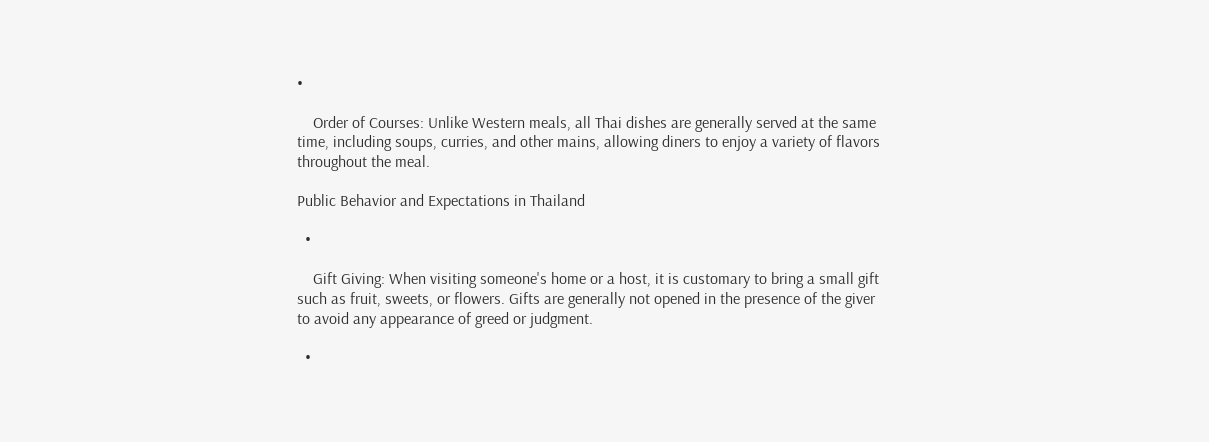•

    Order of Courses: Unlike Western meals, all Thai dishes are generally served at the same time, including soups, curries, and other mains, allowing diners to enjoy a variety of flavors throughout the meal.

Public Behavior and Expectations in Thailand

  •

    Gift Giving: When visiting someone's home or a host, it is customary to bring a small gift such as fruit, sweets, or flowers. Gifts are generally not opened in the presence of the giver to avoid any appearance of greed or judgment.

  •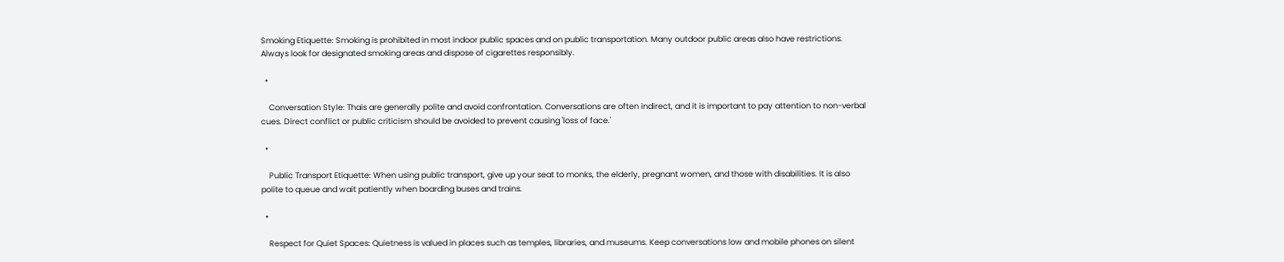Smoking Etiquette: Smoking is prohibited in most indoor public spaces and on public transportation. Many outdoor public areas also have restrictions. Always look for designated smoking areas and dispose of cigarettes responsibly.

  •

    Conversation Style: Thais are generally polite and avoid confrontation. Conversations are often indirect, and it is important to pay attention to non-verbal cues. Direct conflict or public criticism should be avoided to prevent causing 'loss of face.'

  •

    Public Transport Etiquette: When using public transport, give up your seat to monks, the elderly, pregnant women, and those with disabilities. It is also polite to queue and wait patiently when boarding buses and trains.

  •

    Respect for Quiet Spaces: Quietness is valued in places such as temples, libraries, and museums. Keep conversations low and mobile phones on silent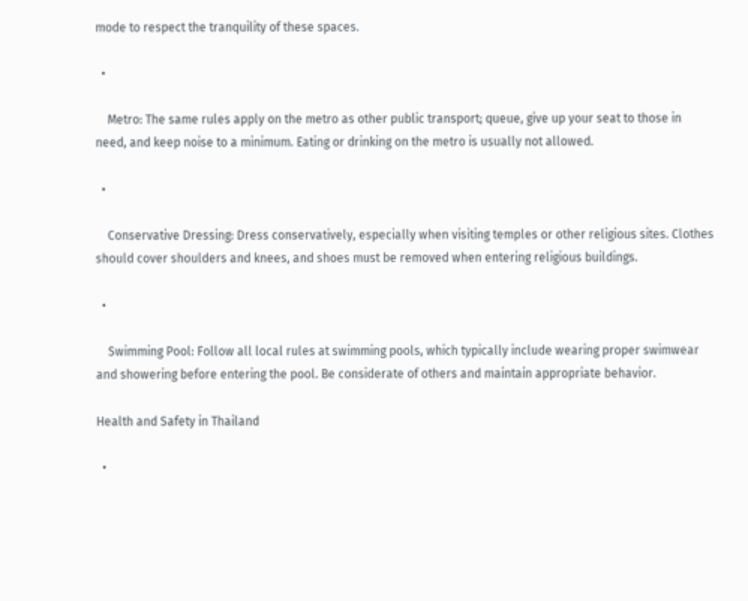mode to respect the tranquility of these spaces.

  •

    Metro: The same rules apply on the metro as other public transport; queue, give up your seat to those in need, and keep noise to a minimum. Eating or drinking on the metro is usually not allowed.

  •

    Conservative Dressing: Dress conservatively, especially when visiting temples or other religious sites. Clothes should cover shoulders and knees, and shoes must be removed when entering religious buildings.

  •

    Swimming Pool: Follow all local rules at swimming pools, which typically include wearing proper swimwear and showering before entering the pool. Be considerate of others and maintain appropriate behavior.

Health and Safety in Thailand

  •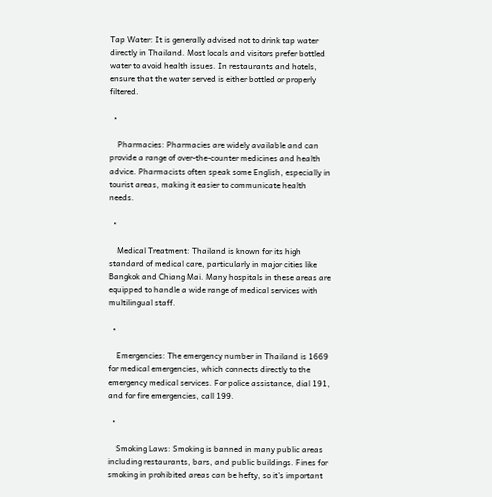Tap Water: It is generally advised not to drink tap water directly in Thailand. Most locals and visitors prefer bottled water to avoid health issues. In restaurants and hotels, ensure that the water served is either bottled or properly filtered.

  •

    Pharmacies: Pharmacies are widely available and can provide a range of over-the-counter medicines and health advice. Pharmacists often speak some English, especially in tourist areas, making it easier to communicate health needs.

  •

    Medical Treatment: Thailand is known for its high standard of medical care, particularly in major cities like Bangkok and Chiang Mai. Many hospitals in these areas are equipped to handle a wide range of medical services with multilingual staff.

  •

    Emergencies: The emergency number in Thailand is 1669 for medical emergencies, which connects directly to the emergency medical services. For police assistance, dial 191, and for fire emergencies, call 199.

  •

    Smoking Laws: Smoking is banned in many public areas including restaurants, bars, and public buildings. Fines for smoking in prohibited areas can be hefty, so it's important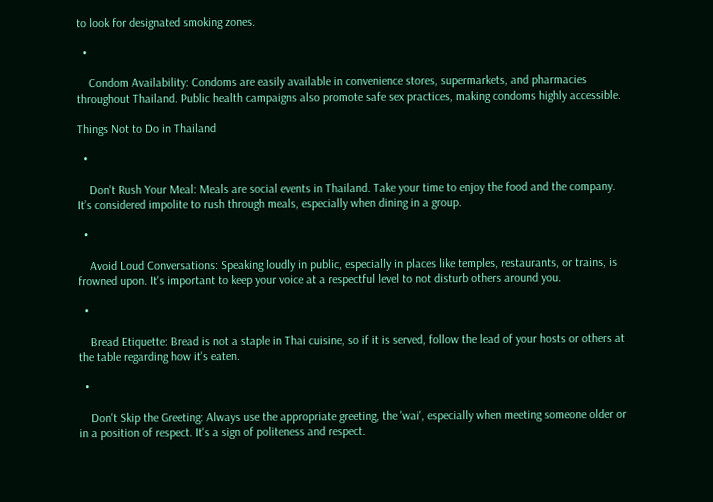to look for designated smoking zones.

  •

    Condom Availability: Condoms are easily available in convenience stores, supermarkets, and pharmacies throughout Thailand. Public health campaigns also promote safe sex practices, making condoms highly accessible.

Things Not to Do in Thailand

  •

    Don't Rush Your Meal: Meals are social events in Thailand. Take your time to enjoy the food and the company. It’s considered impolite to rush through meals, especially when dining in a group.

  •

    Avoid Loud Conversations: Speaking loudly in public, especially in places like temples, restaurants, or trains, is frowned upon. It's important to keep your voice at a respectful level to not disturb others around you.

  •

    Bread Etiquette: Bread is not a staple in Thai cuisine, so if it is served, follow the lead of your hosts or others at the table regarding how it's eaten.

  •

    Don't Skip the Greeting: Always use the appropriate greeting, the 'wai', especially when meeting someone older or in a position of respect. It's a sign of politeness and respect.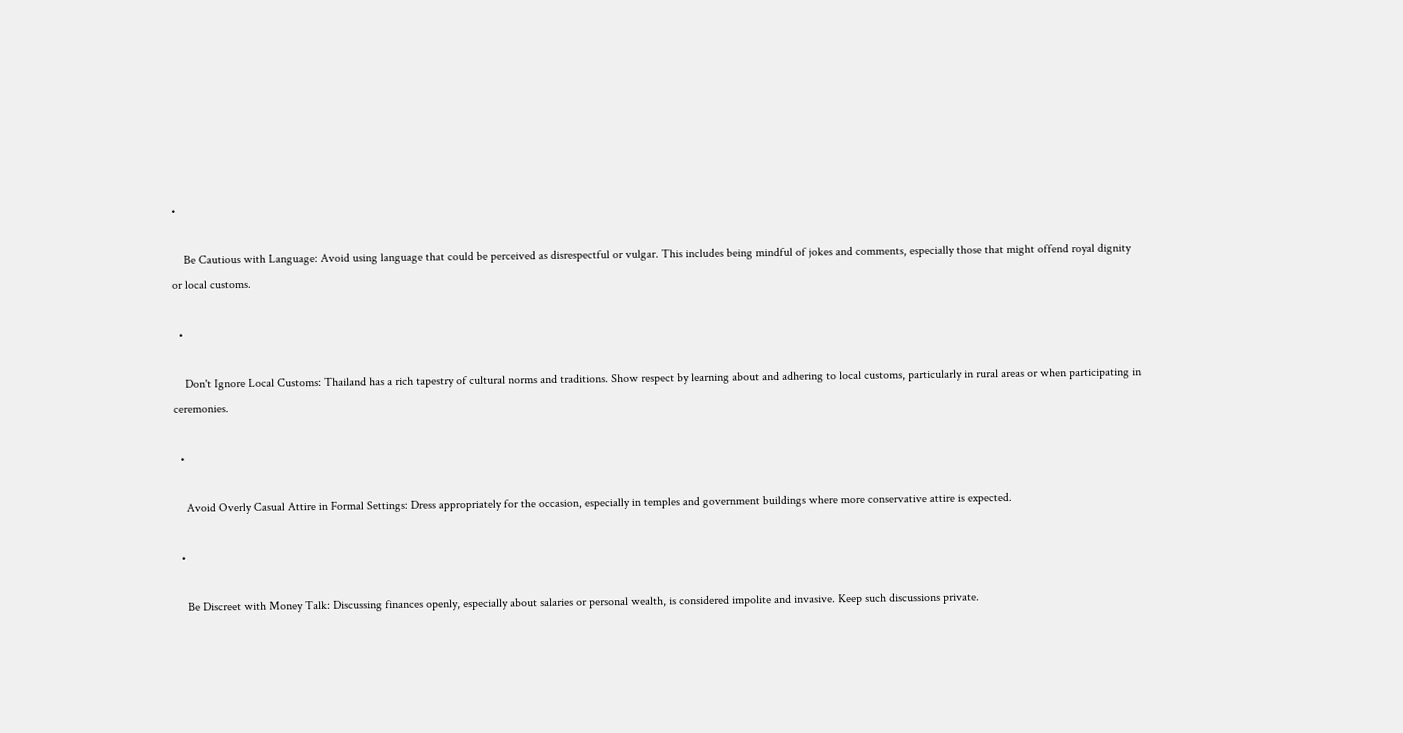•

    Be Cautious with Language: Avoid using language that could be perceived as disrespectful or vulgar. This includes being mindful of jokes and comments, especially those that might offend royal dignity or local customs.

  •

    Don't Ignore Local Customs: Thailand has a rich tapestry of cultural norms and traditions. Show respect by learning about and adhering to local customs, particularly in rural areas or when participating in ceremonies.

  •

    Avoid Overly Casual Attire in Formal Settings: Dress appropriately for the occasion, especially in temples and government buildings where more conservative attire is expected.

  •

    Be Discreet with Money Talk: Discussing finances openly, especially about salaries or personal wealth, is considered impolite and invasive. Keep such discussions private.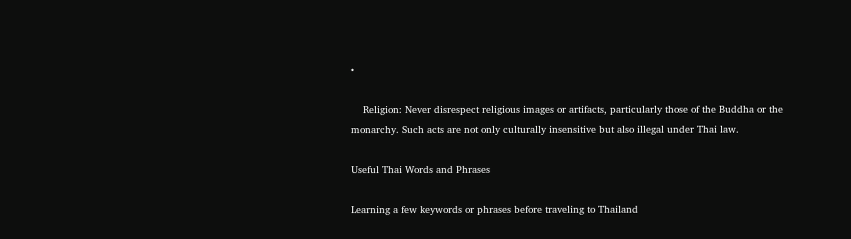•

    Religion: Never disrespect religious images or artifacts, particularly those of the Buddha or the monarchy. Such acts are not only culturally insensitive but also illegal under Thai law.

Useful Thai Words and Phrases

Learning a few keywords or phrases before traveling to Thailand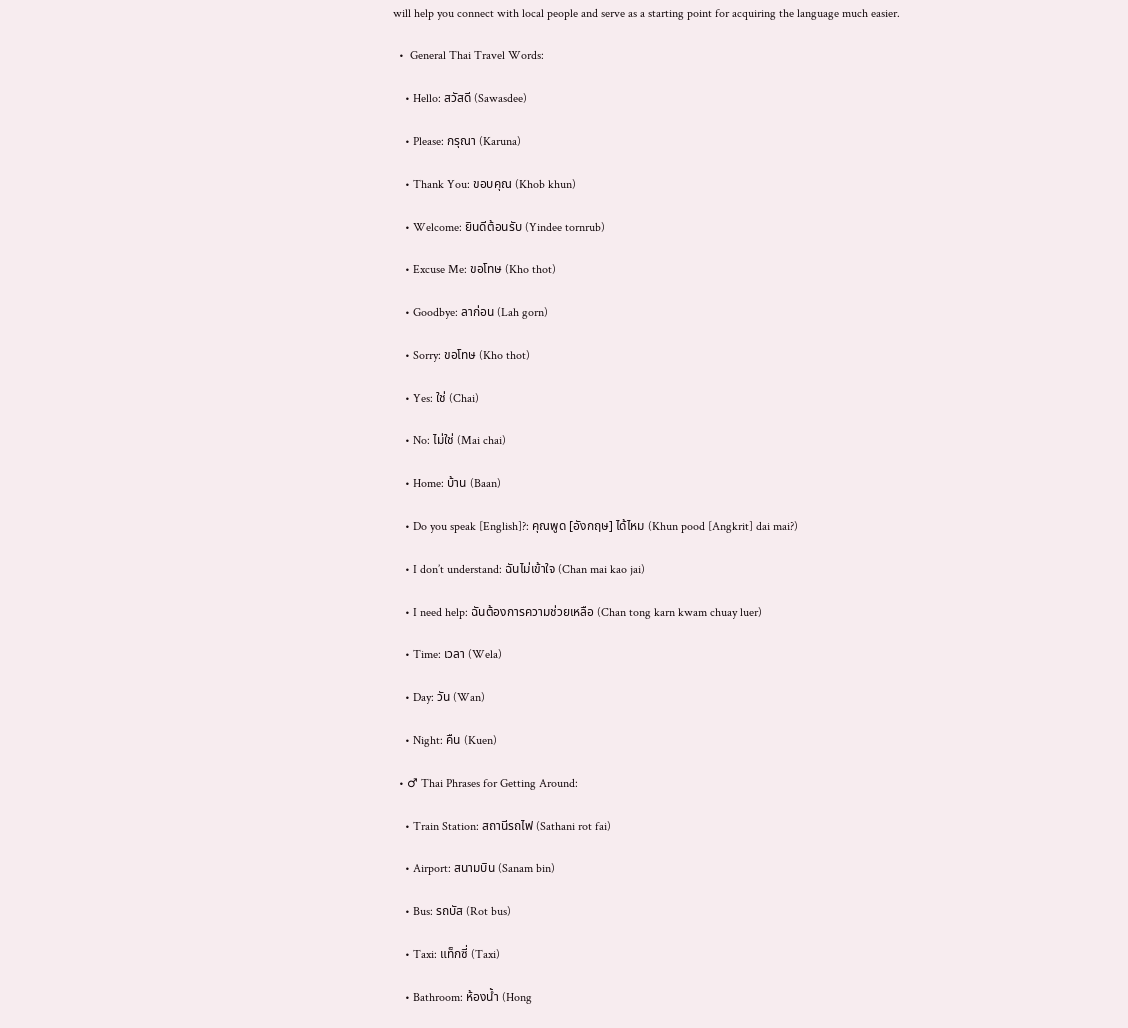will help you connect with local people and serve as a starting point for acquiring the language much easier.

  •  General Thai Travel Words:

    • Hello: สวัสดี (Sawasdee)

    • Please: กรุณา (Karuna)

    • Thank You: ขอบคุณ (Khob khun)

    • Welcome: ยินดีต้อนรับ (Yindee tornrub)

    • Excuse Me: ขอโทษ (Kho thot)

    • Goodbye: ลาก่อน (Lah gorn)

    • Sorry: ขอโทษ (Kho thot)

    • Yes: ใช่ (Chai)

    • No: ไม่ใช่ (Mai chai)

    • Home: บ้าน (Baan)

    • Do you speak [English]?: คุณพูด [อังกฤษ] ได้ไหม (Khun pood [Angkrit] dai mai?)

    • I don’t understand: ฉันไม่เข้าใจ (Chan mai kao jai)

    • I need help: ฉันต้องการความช่วยเหลือ (Chan tong karn kwam chuay luer)

    • Time: เวลา (Wela)

    • Day: วัน (Wan)

    • Night: คืน (Kuen)

  • ♂ Thai Phrases for Getting Around:

    • Train Station: สถานีรถไฟ (Sathani rot fai)

    • Airport: สนามบิน (Sanam bin)

    • Bus: รถบัส (Rot bus)

    • Taxi: แท็กซี่ (Taxi)

    • Bathroom: ห้องน้ำ (Hong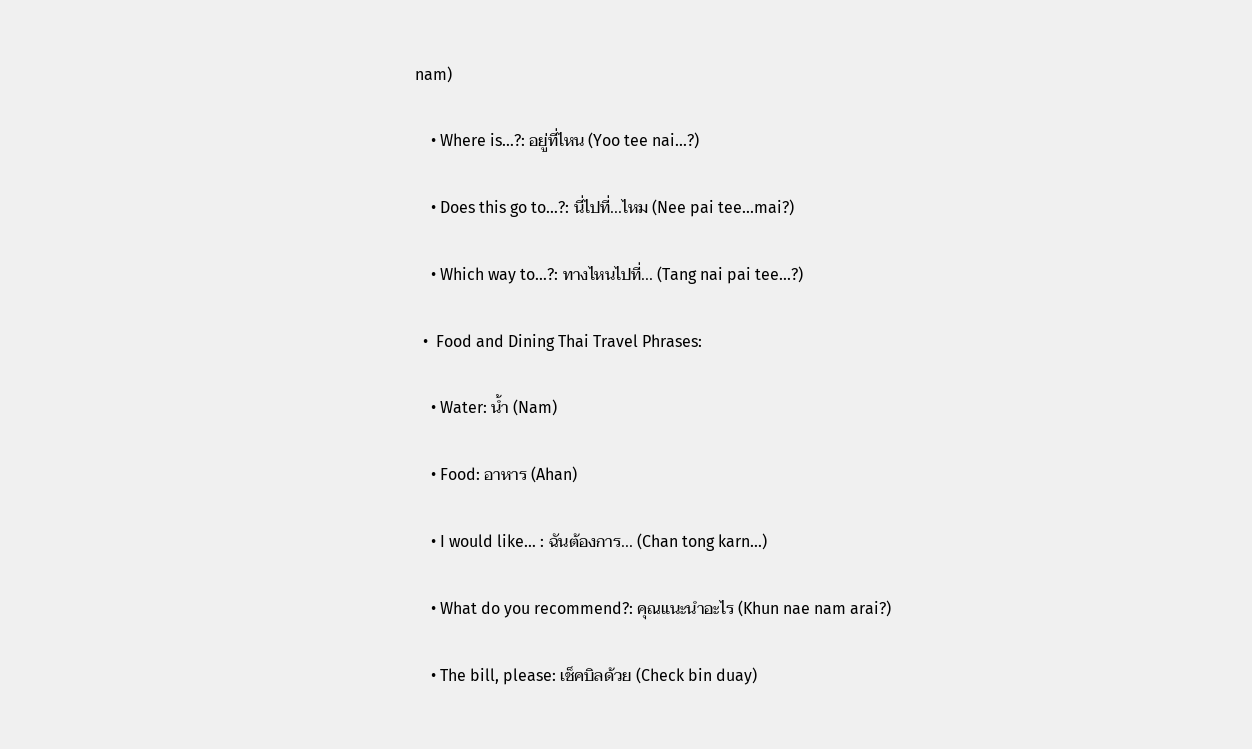nam)

    • Where is…?: อยู่ที่ไหน (Yoo tee nai...?)

    • Does this go to…?: นี่ไปที่...ไหม (Nee pai tee...mai?)

    • Which way to…?: ทางไหนไปที่... (Tang nai pai tee...?)

  •  Food and Dining Thai Travel Phrases:

    • Water: น้ำ (Nam)

    • Food: อาหาร (Ahan)

    • I would like… : ฉันต้องการ... (Chan tong karn...)

    • What do you recommend?: คุณแนะนำอะไร (Khun nae nam arai?)

    • The bill, please: เช็คบิลด้วย (Check bin duay)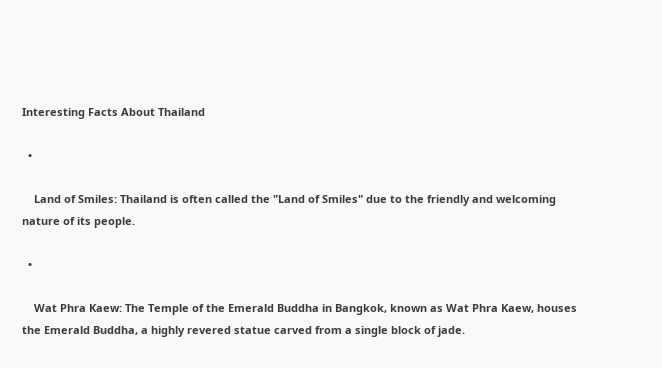Interesting Facts About Thailand

  •

    Land of Smiles: Thailand is often called the "Land of Smiles" due to the friendly and welcoming nature of its people.

  •

    Wat Phra Kaew: The Temple of the Emerald Buddha in Bangkok, known as Wat Phra Kaew, houses the Emerald Buddha, a highly revered statue carved from a single block of jade.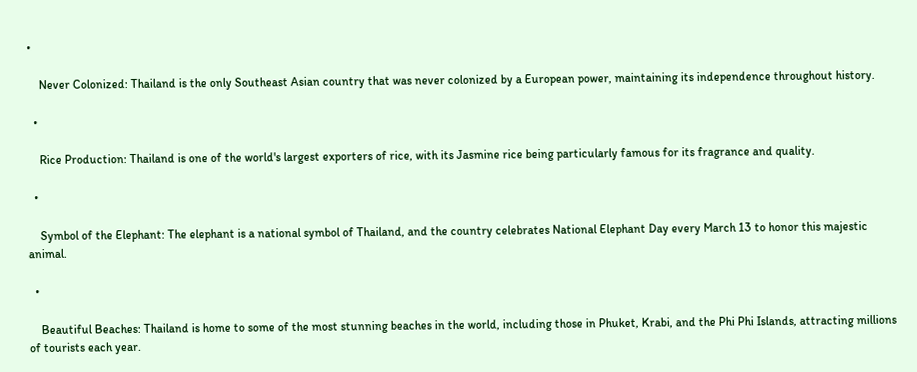•

    Never Colonized: Thailand is the only Southeast Asian country that was never colonized by a European power, maintaining its independence throughout history.

  •

    Rice Production: Thailand is one of the world's largest exporters of rice, with its Jasmine rice being particularly famous for its fragrance and quality.

  •

    Symbol of the Elephant: The elephant is a national symbol of Thailand, and the country celebrates National Elephant Day every March 13 to honor this majestic animal.

  •

    Beautiful Beaches: Thailand is home to some of the most stunning beaches in the world, including those in Phuket, Krabi, and the Phi Phi Islands, attracting millions of tourists each year.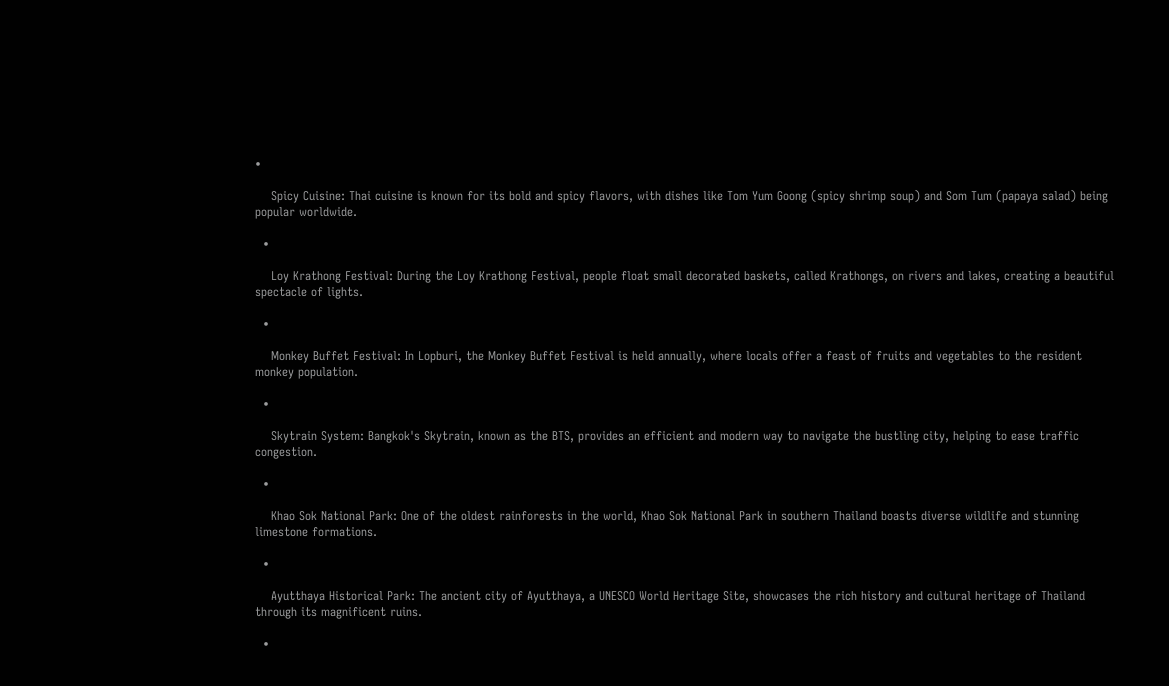•

    Spicy Cuisine: Thai cuisine is known for its bold and spicy flavors, with dishes like Tom Yum Goong (spicy shrimp soup) and Som Tum (papaya salad) being popular worldwide.

  •

    Loy Krathong Festival: During the Loy Krathong Festival, people float small decorated baskets, called Krathongs, on rivers and lakes, creating a beautiful spectacle of lights.

  •

    Monkey Buffet Festival: In Lopburi, the Monkey Buffet Festival is held annually, where locals offer a feast of fruits and vegetables to the resident monkey population.

  •

    Skytrain System: Bangkok's Skytrain, known as the BTS, provides an efficient and modern way to navigate the bustling city, helping to ease traffic congestion.

  •

    Khao Sok National Park: One of the oldest rainforests in the world, Khao Sok National Park in southern Thailand boasts diverse wildlife and stunning limestone formations.

  •

    Ayutthaya Historical Park: The ancient city of Ayutthaya, a UNESCO World Heritage Site, showcases the rich history and cultural heritage of Thailand through its magnificent ruins.

  •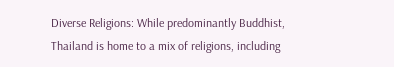Diverse Religions: While predominantly Buddhist, Thailand is home to a mix of religions, including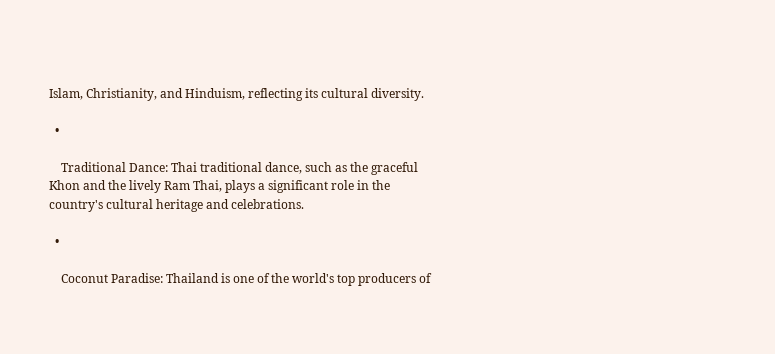Islam, Christianity, and Hinduism, reflecting its cultural diversity.

  •

    Traditional Dance: Thai traditional dance, such as the graceful Khon and the lively Ram Thai, plays a significant role in the country's cultural heritage and celebrations.

  •

    Coconut Paradise: Thailand is one of the world's top producers of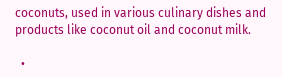coconuts, used in various culinary dishes and products like coconut oil and coconut milk.

  •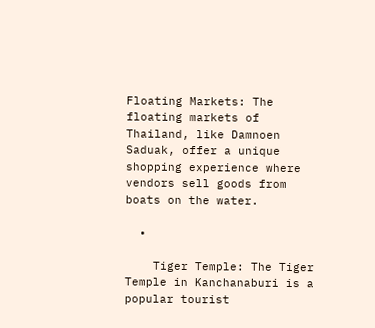Floating Markets: The floating markets of Thailand, like Damnoen Saduak, offer a unique shopping experience where vendors sell goods from boats on the water.

  •

    Tiger Temple: The Tiger Temple in Kanchanaburi is a popular tourist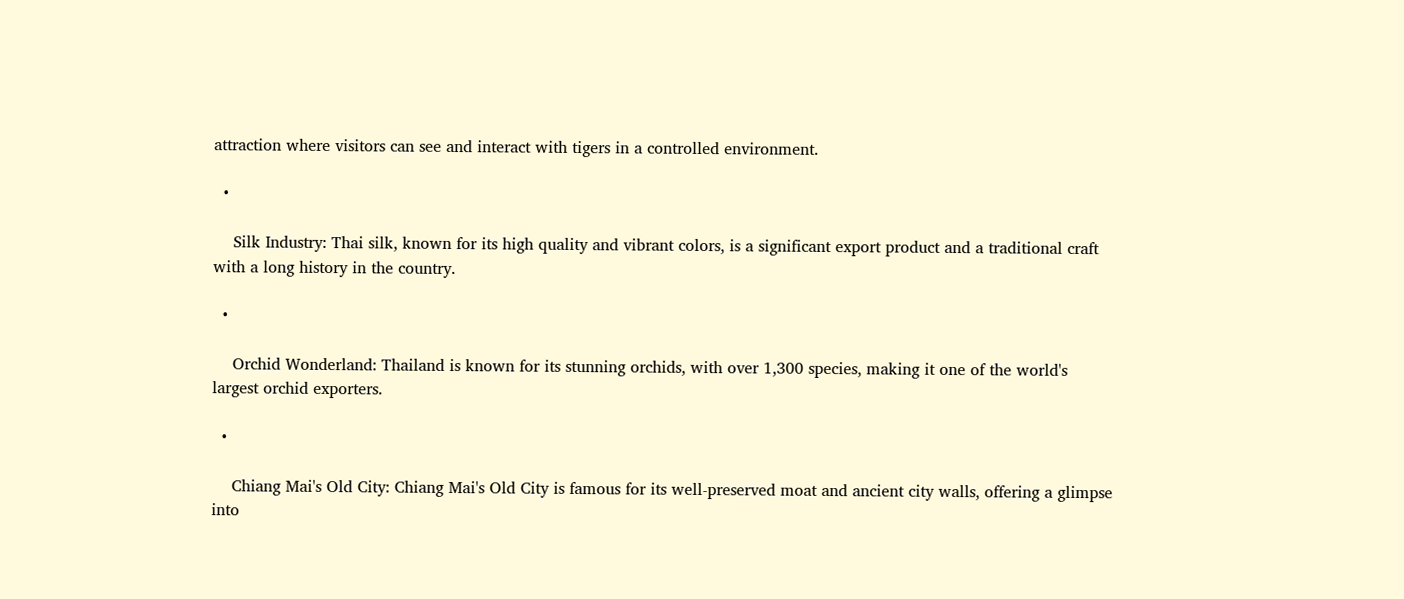attraction where visitors can see and interact with tigers in a controlled environment.

  •

    Silk Industry: Thai silk, known for its high quality and vibrant colors, is a significant export product and a traditional craft with a long history in the country.

  •

    Orchid Wonderland: Thailand is known for its stunning orchids, with over 1,300 species, making it one of the world's largest orchid exporters.

  •

    Chiang Mai's Old City: Chiang Mai's Old City is famous for its well-preserved moat and ancient city walls, offering a glimpse into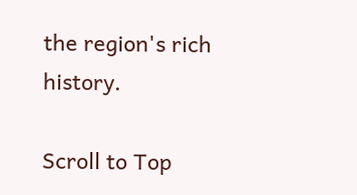the region's rich history.

Scroll to Top